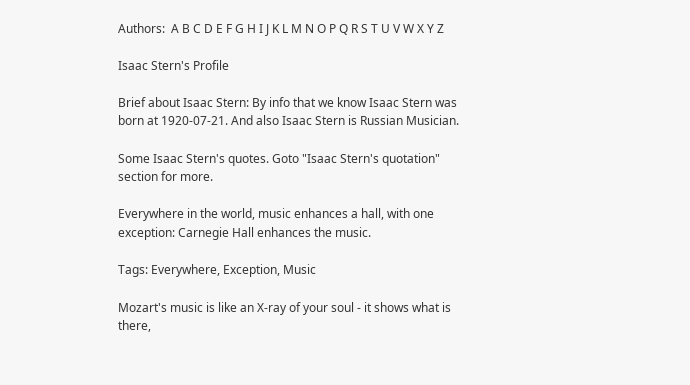Authors:  A B C D E F G H I J K L M N O P Q R S T U V W X Y Z

Isaac Stern's Profile

Brief about Isaac Stern: By info that we know Isaac Stern was born at 1920-07-21. And also Isaac Stern is Russian Musician.

Some Isaac Stern's quotes. Goto "Isaac Stern's quotation" section for more.

Everywhere in the world, music enhances a hall, with one exception: Carnegie Hall enhances the music.

Tags: Everywhere, Exception, Music

Mozart's music is like an X-ray of your soul - it shows what is there,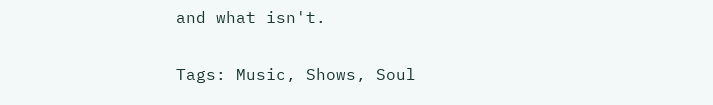and what isn't.

Tags: Music, Shows, Soul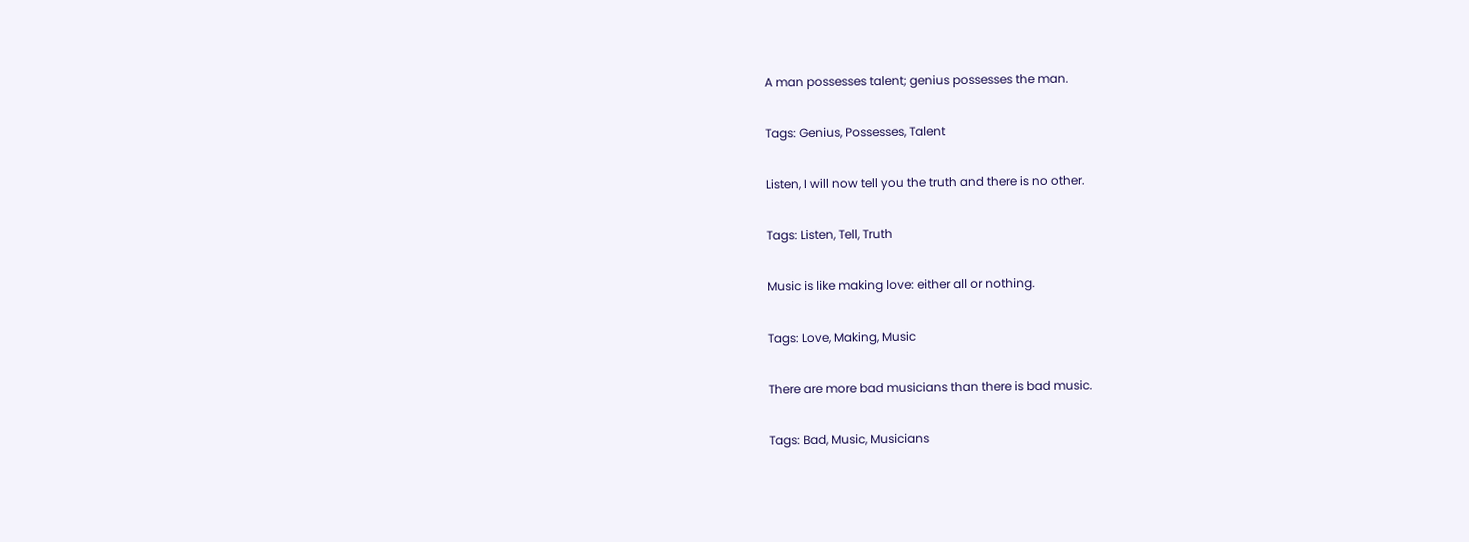A man possesses talent; genius possesses the man.

Tags: Genius, Possesses, Talent

Listen, I will now tell you the truth and there is no other.

Tags: Listen, Tell, Truth

Music is like making love: either all or nothing.

Tags: Love, Making, Music

There are more bad musicians than there is bad music.

Tags: Bad, Music, Musicians